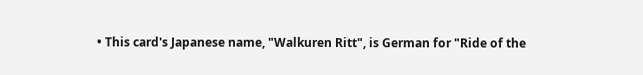• This card's Japanese name, "Walkuren Ritt", is German for "Ride of the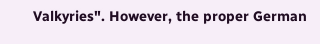Valkyries". However, the proper German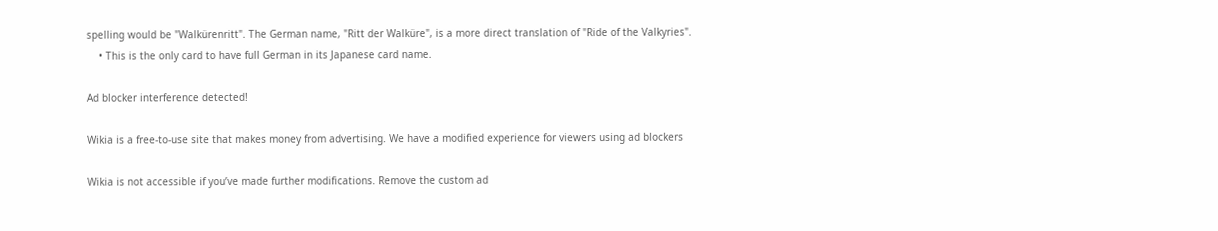spelling would be "Walkürenritt". The German name, "Ritt der Walküre", is a more direct translation of "Ride of the Valkyries".
    • This is the only card to have full German in its Japanese card name.

Ad blocker interference detected!

Wikia is a free-to-use site that makes money from advertising. We have a modified experience for viewers using ad blockers

Wikia is not accessible if you’ve made further modifications. Remove the custom ad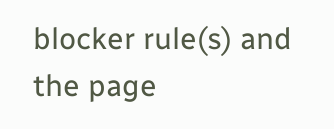blocker rule(s) and the page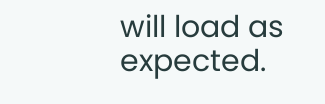will load as expected.